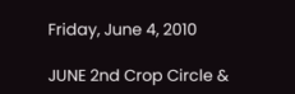Friday, June 4, 2010

JUNE 2nd Crop Circle &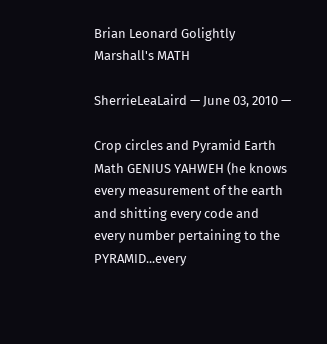Brian Leonard Golightly Marshall's MATH

SherrieLeaLaird — June 03, 2010 —

Crop circles and Pyramid Earth Math GENIUS YAHWEH (he knows every measurement of the earth and shitting every code and every number pertaining to the PYRAMID...every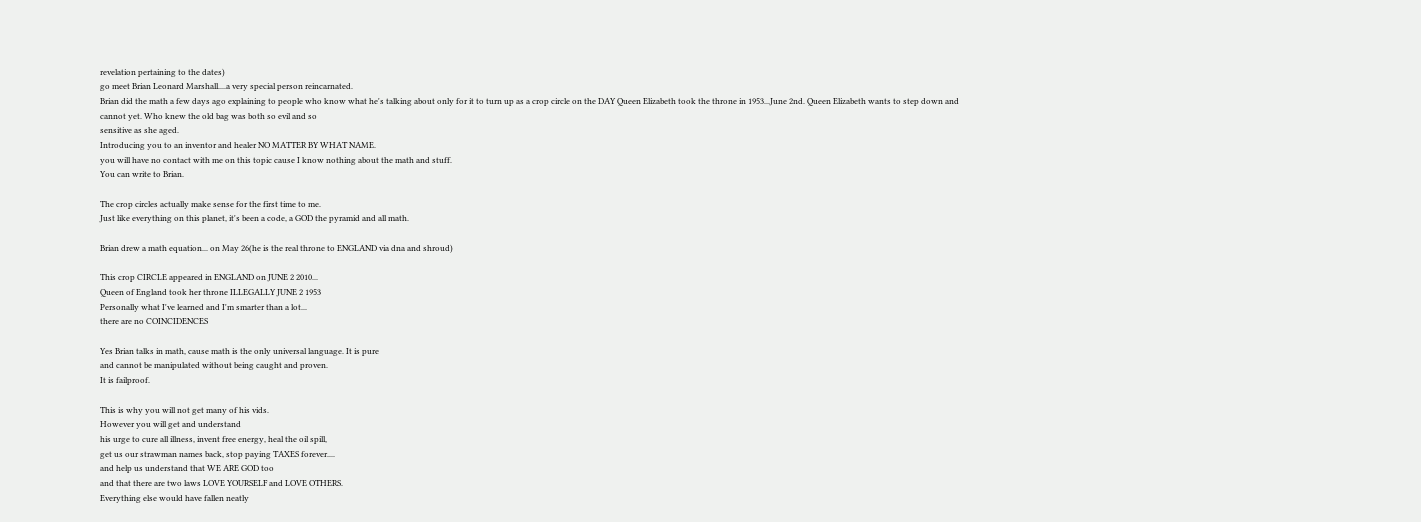revelation pertaining to the dates)
go meet Brian Leonard Marshall....a very special person reincarnated.
Brian did the math a few days ago explaining to people who know what he's talking about only for it to turn up as a crop circle on the DAY Queen Elizabeth took the throne in 1953...June 2nd. Queen Elizabeth wants to step down and
cannot yet. Who knew the old bag was both so evil and so
sensitive as she aged.
Introducing you to an inventor and healer NO MATTER BY WHAT NAME.
you will have no contact with me on this topic cause I know nothing about the math and stuff.
You can write to Brian.

The crop circles actually make sense for the first time to me.
Just like everything on this planet, it's been a code, a GOD the pyramid and all math.

Brian drew a math equation... on May 26(he is the real throne to ENGLAND via dna and shroud)

This crop CIRCLE appeared in ENGLAND on JUNE 2 2010...
Queen of England took her throne ILLEGALLY JUNE 2 1953
Personally what I've learned and I'm smarter than a lot...
there are no COINCIDENCES

Yes Brian talks in math, cause math is the only universal language. It is pure
and cannot be manipulated without being caught and proven.
It is failproof.

This is why you will not get many of his vids.
However you will get and understand
his urge to cure all illness, invent free energy, heal the oil spill,
get us our strawman names back, stop paying TAXES forever....
and help us understand that WE ARE GOD too
and that there are two laws LOVE YOURSELF and LOVE OTHERS.
Everything else would have fallen neatly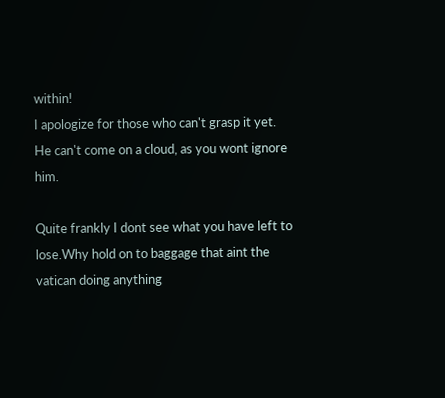within!
I apologize for those who can't grasp it yet.
He can't come on a cloud, as you wont ignore him.

Quite frankly I dont see what you have left to lose.Why hold on to baggage that aint the vatican doing anything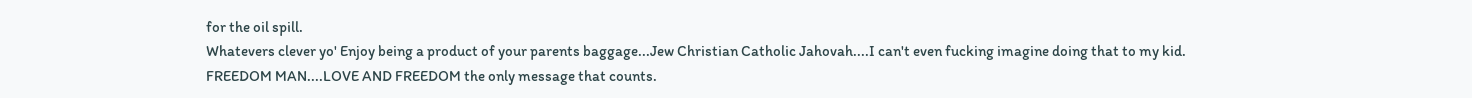for the oil spill.
Whatevers clever yo' Enjoy being a product of your parents baggage...Jew Christian Catholic Jahovah....I can't even fucking imagine doing that to my kid.
FREEDOM MAN....LOVE AND FREEDOM the only message that counts.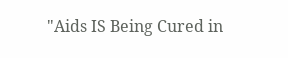"Aids IS Being Cured in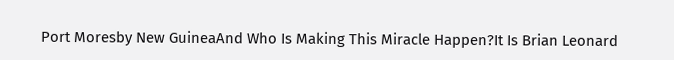Port Moresby New GuineaAnd Who Is Making This Miracle Happen?It Is Brian Leonard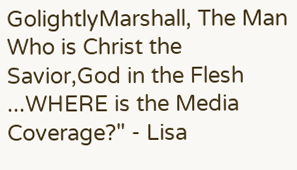GolightlyMarshall, The Man Who is Christ the Savior,God in the Flesh ...WHERE is the Media Coverage?" - Lisa